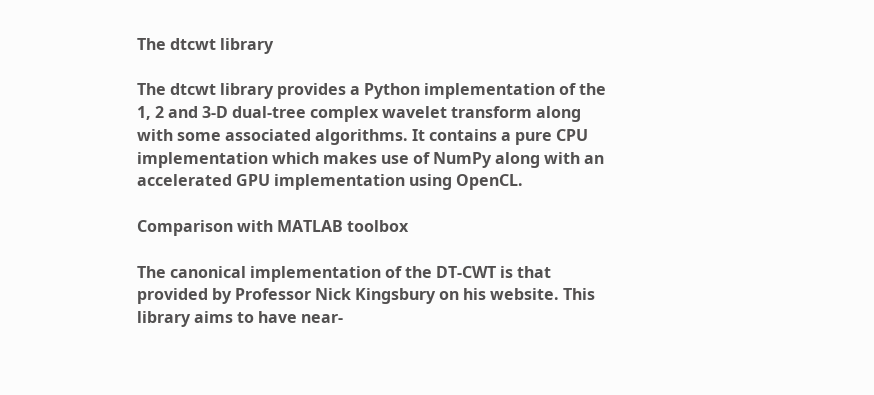The dtcwt library

The dtcwt library provides a Python implementation of the 1, 2 and 3-D dual-tree complex wavelet transform along with some associated algorithms. It contains a pure CPU implementation which makes use of NumPy along with an accelerated GPU implementation using OpenCL.

Comparison with MATLAB toolbox

The canonical implementation of the DT-CWT is that provided by Professor Nick Kingsbury on his website. This library aims to have near-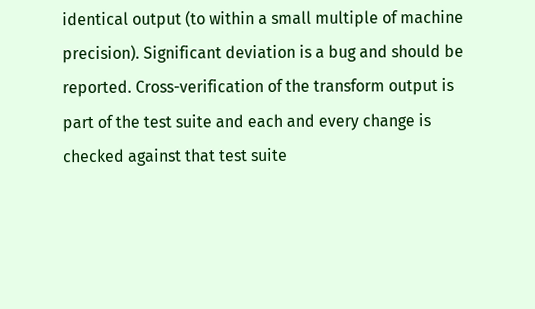identical output (to within a small multiple of machine precision). Significant deviation is a bug and should be reported. Cross-verification of the transform output is part of the test suite and each and every change is checked against that test suite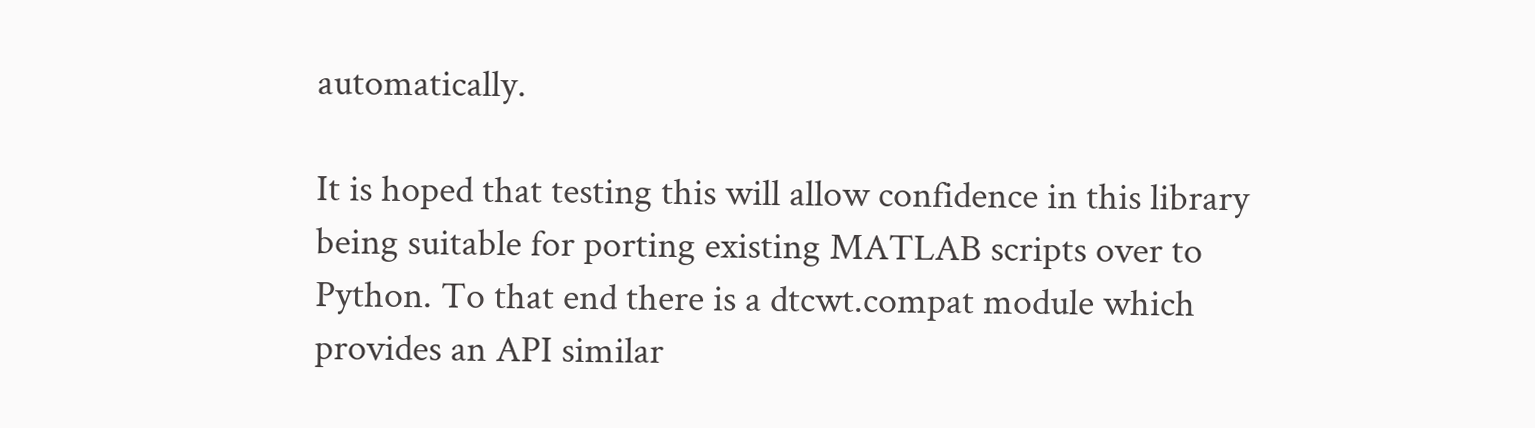automatically.

It is hoped that testing this will allow confidence in this library being suitable for porting existing MATLAB scripts over to Python. To that end there is a dtcwt.compat module which provides an API similar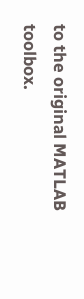to the original MATLAB toolbox.